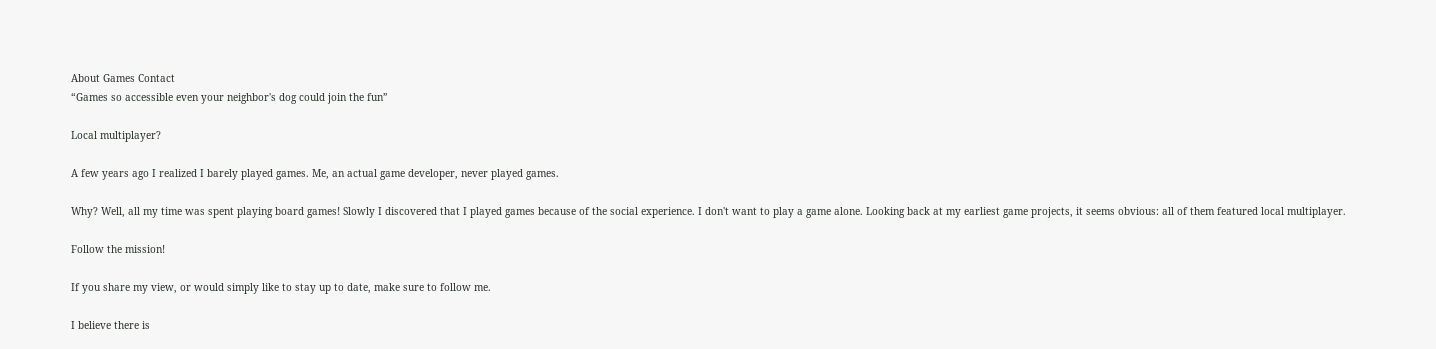About Games Contact
“Games so accessible even your neighbor's dog could join the fun”

Local multiplayer?

A few years ago I realized I barely played games. Me, an actual game developer, never played games.

Why? Well, all my time was spent playing board games! Slowly I discovered that I played games because of the social experience. I don't want to play a game alone. Looking back at my earliest game projects, it seems obvious: all of them featured local multiplayer.

Follow the mission!

If you share my view, or would simply like to stay up to date, make sure to follow me.

I believe there is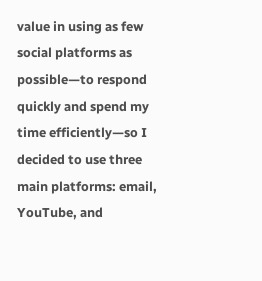value in using as few social platforms as possible—to respond quickly and spend my time efficiently—so I decided to use three main platforms: email, YouTube, and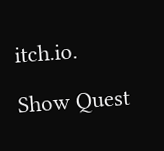itch.io.

Show Quest